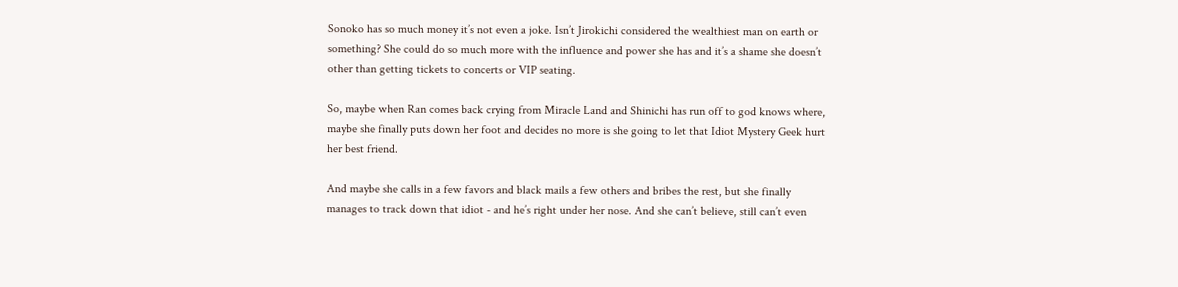Sonoko has so much money it’s not even a joke. Isn’t Jirokichi considered the wealthiest man on earth or something? She could do so much more with the influence and power she has and it’s a shame she doesn’t other than getting tickets to concerts or VIP seating.

So, maybe when Ran comes back crying from Miracle Land and Shinichi has run off to god knows where, maybe she finally puts down her foot and decides no more is she going to let that Idiot Mystery Geek hurt her best friend.

And maybe she calls in a few favors and black mails a few others and bribes the rest, but she finally manages to track down that idiot - and he’s right under her nose. And she can’t believe, still can’t even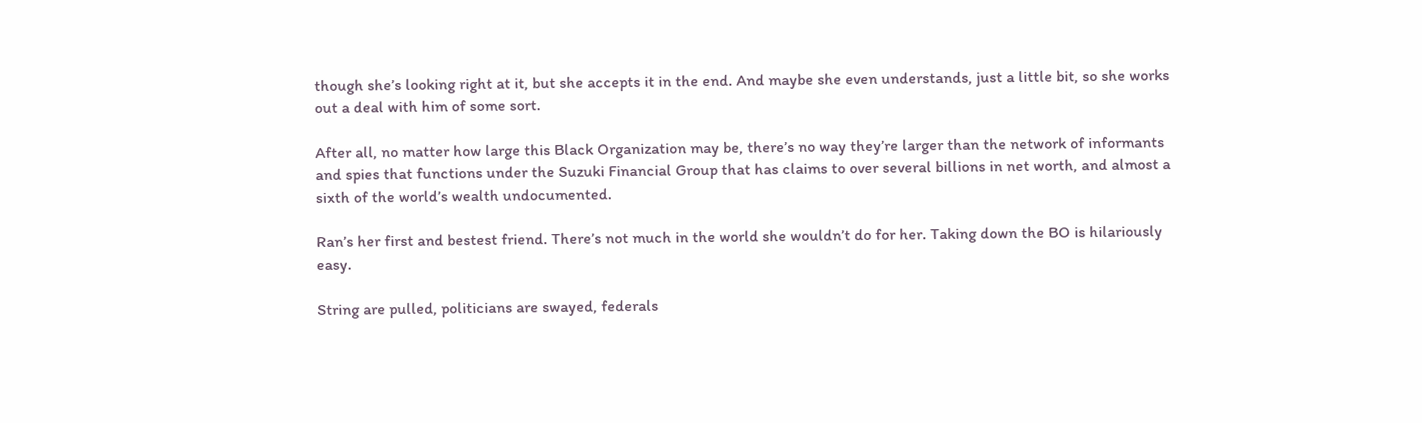though she’s looking right at it, but she accepts it in the end. And maybe she even understands, just a little bit, so she works out a deal with him of some sort.

After all, no matter how large this Black Organization may be, there’s no way they’re larger than the network of informants and spies that functions under the Suzuki Financial Group that has claims to over several billions in net worth, and almost a sixth of the world’s wealth undocumented.

Ran’s her first and bestest friend. There’s not much in the world she wouldn’t do for her. Taking down the BO is hilariously easy.

String are pulled, politicians are swayed, federals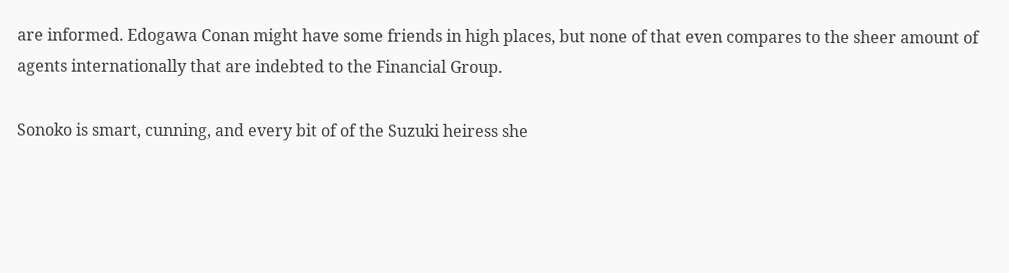are informed. Edogawa Conan might have some friends in high places, but none of that even compares to the sheer amount of agents internationally that are indebted to the Financial Group.

Sonoko is smart, cunning, and every bit of of the Suzuki heiress she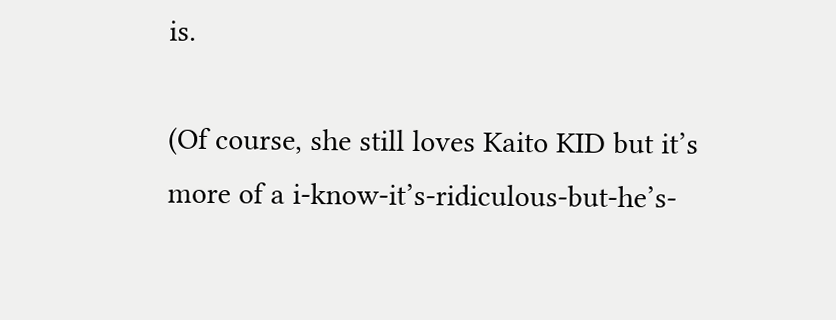is.

(Of course, she still loves Kaito KID but it’s more of a i-know-it’s-ridiculous-but-he’s-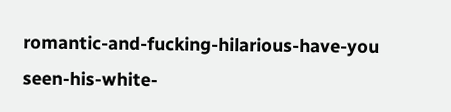romantic-and-fucking-hilarious-have-you seen-his-white-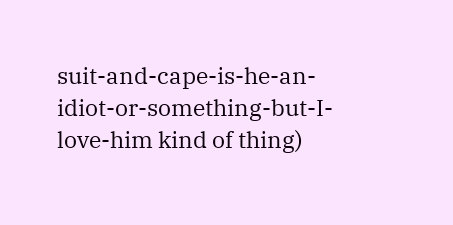suit-and-cape-is-he-an-idiot-or-something-but-I-love-him kind of thing)